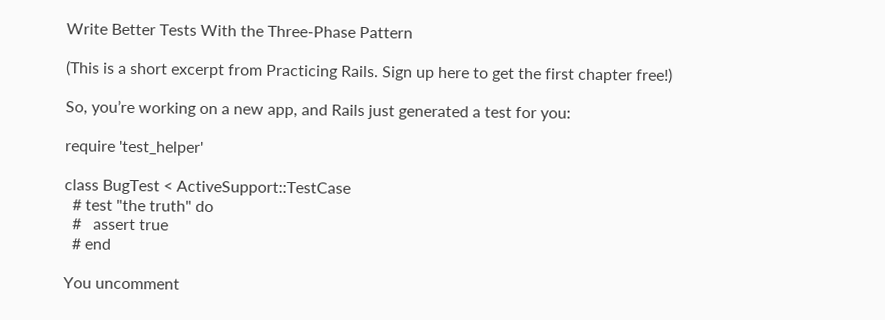Write Better Tests With the Three-Phase Pattern

(This is a short excerpt from Practicing Rails. Sign up here to get the first chapter free!)

So, you’re working on a new app, and Rails just generated a test for you:

require 'test_helper'

class BugTest < ActiveSupport::TestCase
  # test "the truth" do
  #   assert true
  # end

You uncomment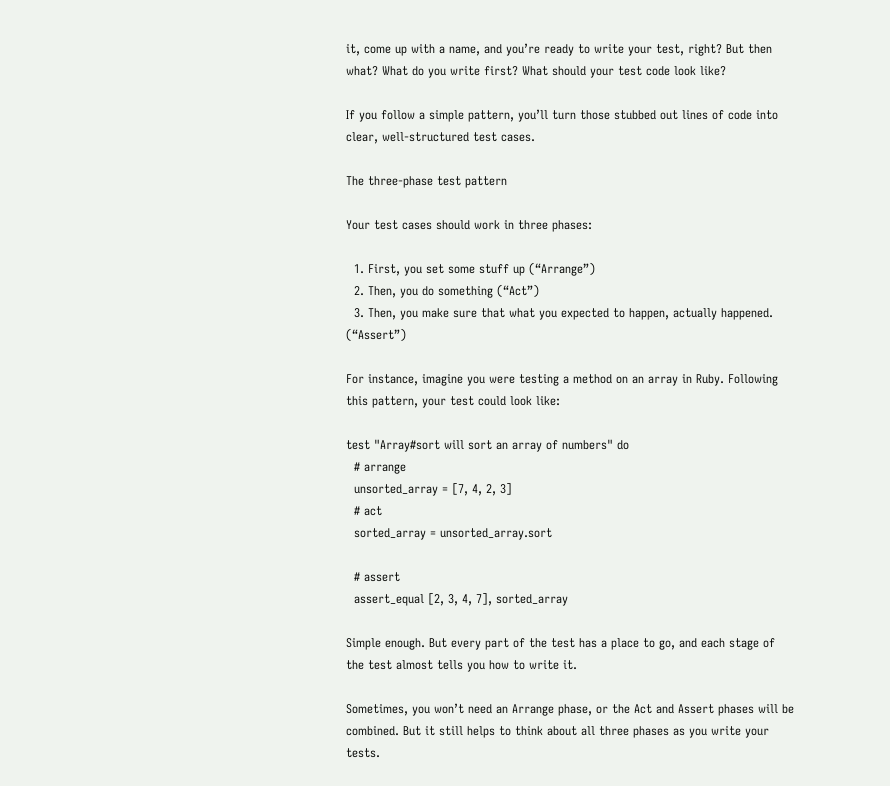it, come up with a name, and you’re ready to write your test, right? But then what? What do you write first? What should your test code look like?

If you follow a simple pattern, you’ll turn those stubbed out lines of code into clear, well-structured test cases.

The three-phase test pattern

Your test cases should work in three phases:

  1. First, you set some stuff up (“Arrange”)
  2. Then, you do something (“Act”)
  3. Then, you make sure that what you expected to happen, actually happened. (“Assert”)

For instance, imagine you were testing a method on an array in Ruby. Following this pattern, your test could look like:

test "Array#sort will sort an array of numbers" do
  # arrange
  unsorted_array = [7, 4, 2, 3]
  # act
  sorted_array = unsorted_array.sort

  # assert
  assert_equal [2, 3, 4, 7], sorted_array

Simple enough. But every part of the test has a place to go, and each stage of the test almost tells you how to write it.

Sometimes, you won’t need an Arrange phase, or the Act and Assert phases will be combined. But it still helps to think about all three phases as you write your tests.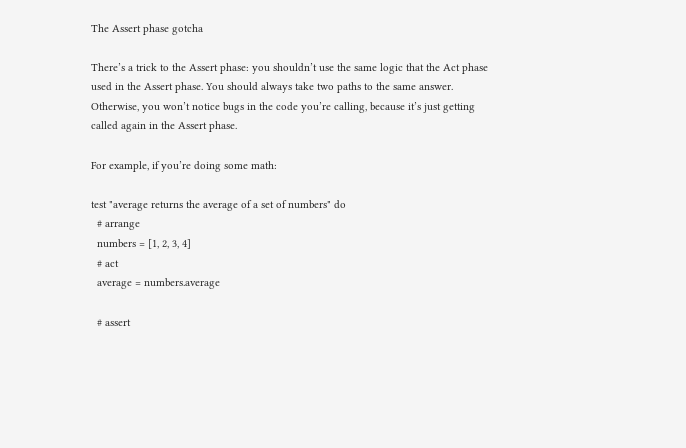The Assert phase gotcha

There’s a trick to the Assert phase: you shouldn’t use the same logic that the Act phase used in the Assert phase. You should always take two paths to the same answer. Otherwise, you won’t notice bugs in the code you’re calling, because it’s just getting called again in the Assert phase.

For example, if you’re doing some math:

test "average returns the average of a set of numbers" do
  # arrange
  numbers = [1, 2, 3, 4]
  # act
  average = numbers.average

  # assert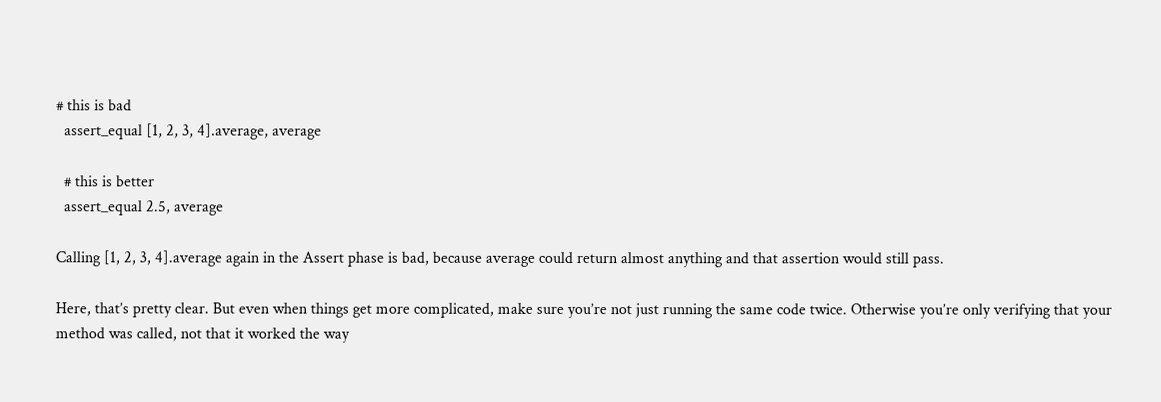# this is bad
  assert_equal [1, 2, 3, 4].average, average

  # this is better
  assert_equal 2.5, average

Calling [1, 2, 3, 4].average again in the Assert phase is bad, because average could return almost anything and that assertion would still pass.

Here, that’s pretty clear. But even when things get more complicated, make sure you’re not just running the same code twice. Otherwise you’re only verifying that your method was called, not that it worked the way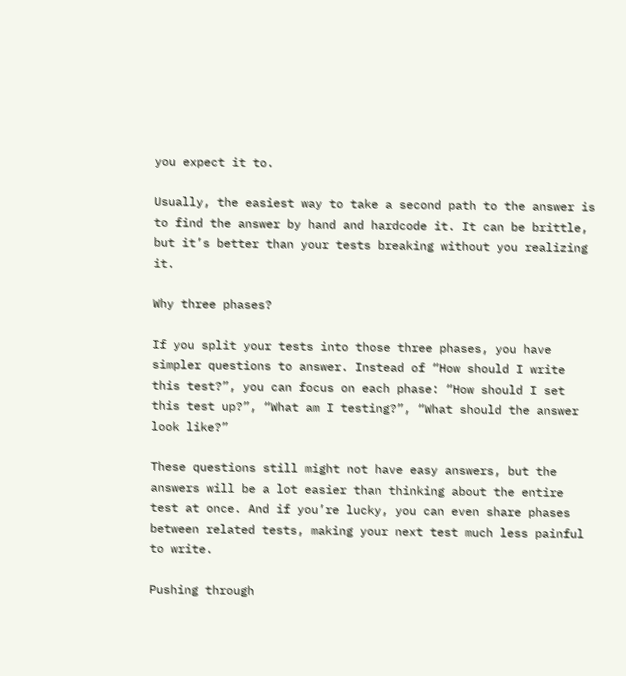you expect it to.

Usually, the easiest way to take a second path to the answer is to find the answer by hand and hardcode it. It can be brittle, but it’s better than your tests breaking without you realizing it.

Why three phases?

If you split your tests into those three phases, you have simpler questions to answer. Instead of “How should I write this test?”, you can focus on each phase: “How should I set this test up?”, “What am I testing?”, “What should the answer look like?”

These questions still might not have easy answers, but the answers will be a lot easier than thinking about the entire test at once. And if you’re lucky, you can even share phases between related tests, making your next test much less painful to write.

Pushing through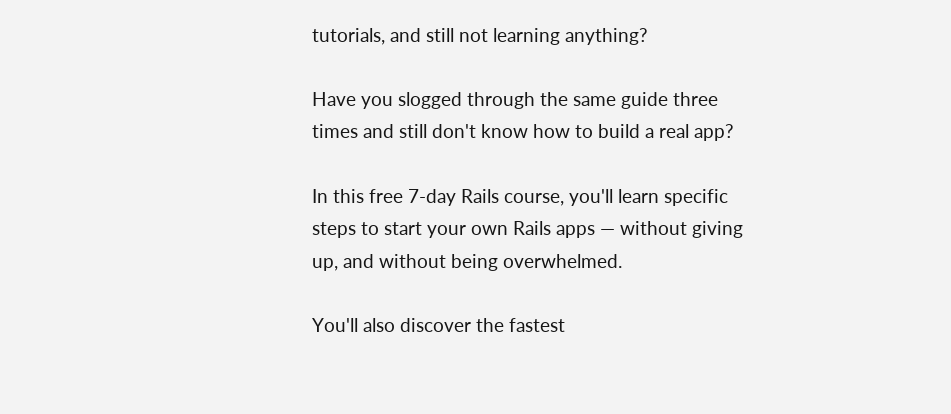tutorials, and still not learning anything?

Have you slogged through the same guide three times and still don't know how to build a real app?

In this free 7-day Rails course, you'll learn specific steps to start your own Rails apps — without giving up, and without being overwhelmed.

You'll also discover the fastest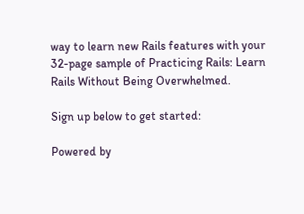way to learn new Rails features with your 32-page sample of Practicing Rails: Learn Rails Without Being Overwhelmed.

Sign up below to get started:

Powered by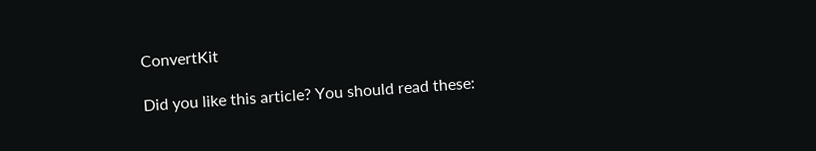ConvertKit

Did you like this article? You should read these: